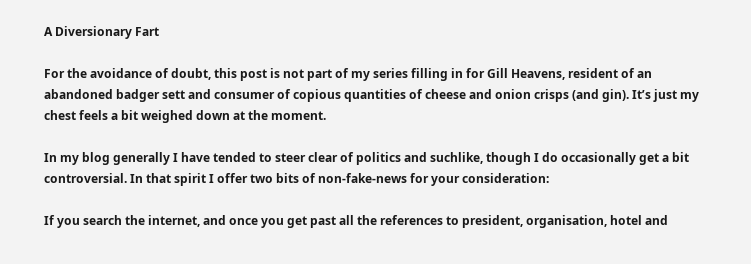A Diversionary Fart

For the avoidance of doubt, this post is not part of my series filling in for Gill Heavens, resident of an abandoned badger sett and consumer of copious quantities of cheese and onion crisps (and gin). It’s just my chest feels a bit weighed down at the moment.

In my blog generally I have tended to steer clear of politics and suchlike, though I do occasionally get a bit controversial. In that spirit I offer two bits of non-fake-news for your consideration:

If you search the internet, and once you get past all the references to president, organisation, hotel and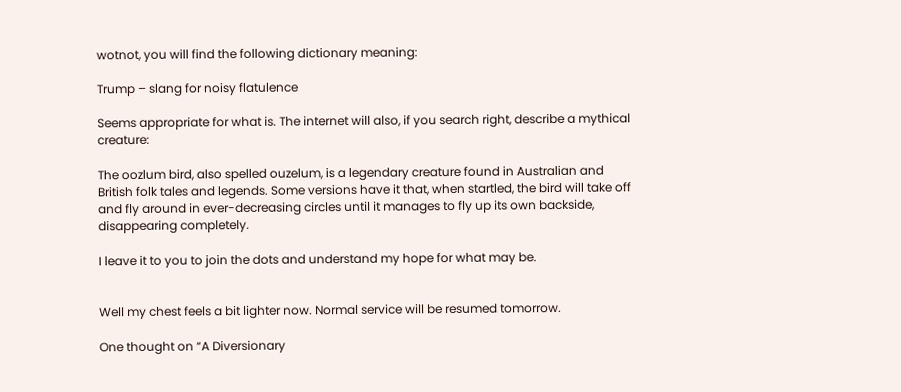wotnot, you will find the following dictionary meaning:

Trump – slang for noisy flatulence

Seems appropriate for what is. The internet will also, if you search right, describe a mythical creature:

The oozlum bird, also spelled ouzelum, is a legendary creature found in Australian and British folk tales and legends. Some versions have it that, when startled, the bird will take off and fly around in ever-decreasing circles until it manages to fly up its own backside, disappearing completely.

I leave it to you to join the dots and understand my hope for what may be.


Well my chest feels a bit lighter now. Normal service will be resumed tomorrow.

One thought on “A Diversionary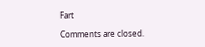Fart

Comments are closed.